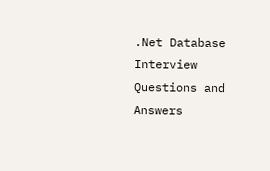.Net Database Interview Questions and Answers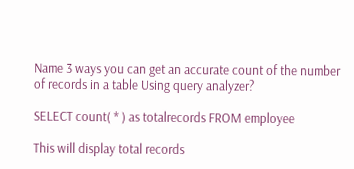Name 3 ways you can get an accurate count of the number of records in a table Using query analyzer?

SELECT count( * ) as totalrecords FROM employee

This will display total records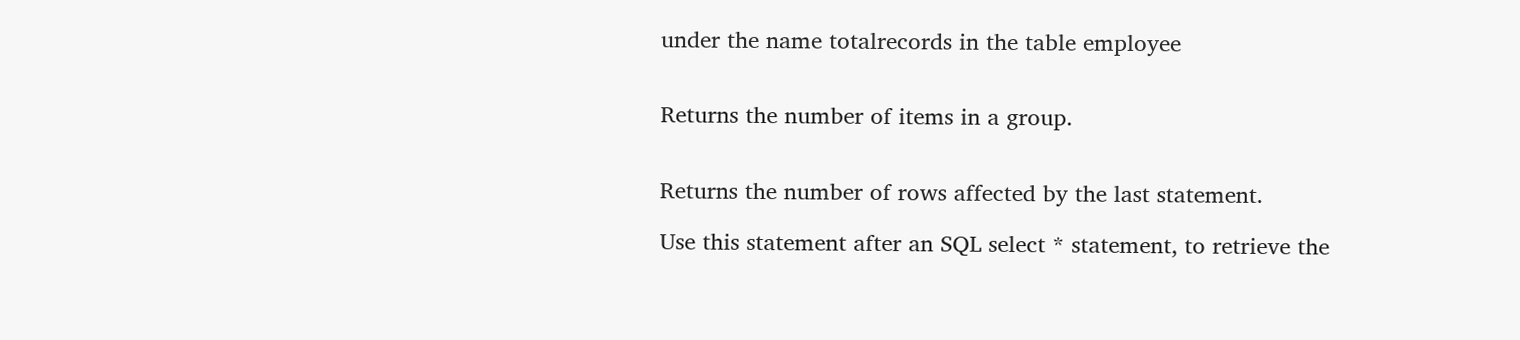under the name totalrecords in the table employee


Returns the number of items in a group.


Returns the number of rows affected by the last statement.

Use this statement after an SQL select * statement, to retrieve the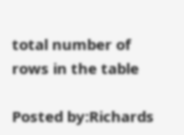total number of rows in the table

Posted by:Richards